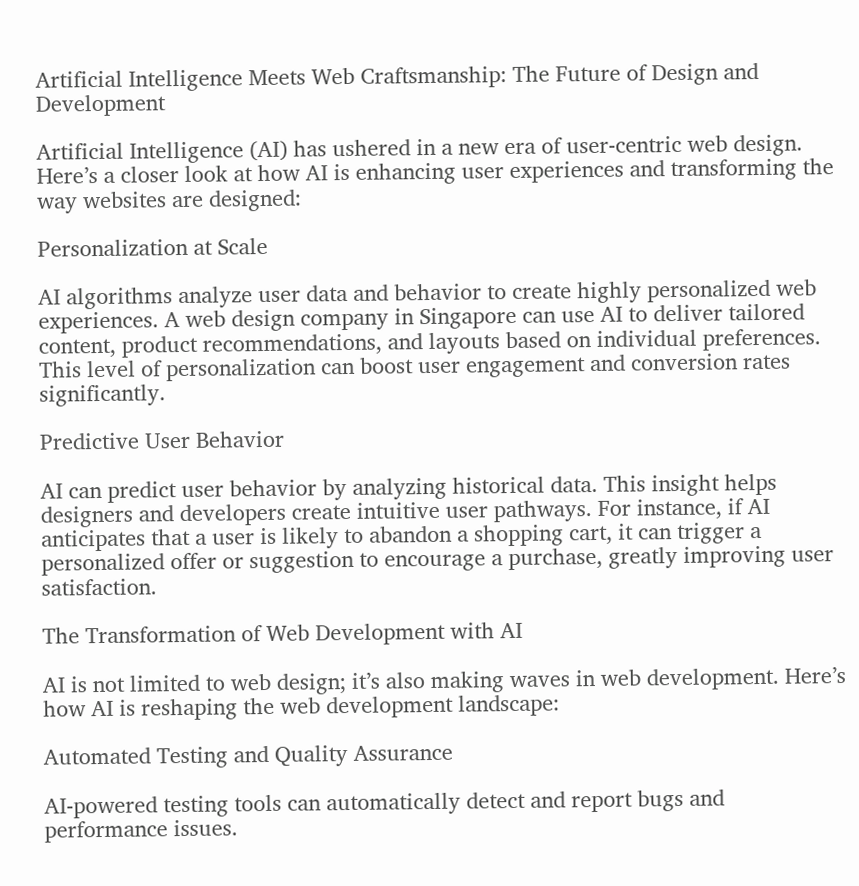Artificial Intelligence Meets Web Craftsmanship: The Future of Design and Development

Artificial Intelligence (AI) has ushered in a new era of user-centric web design. Here’s a closer look at how AI is enhancing user experiences and transforming the way websites are designed:

Personalization at Scale

AI algorithms analyze user data and behavior to create highly personalized web experiences. A web design company in Singapore can use AI to deliver tailored content, product recommendations, and layouts based on individual preferences. This level of personalization can boost user engagement and conversion rates significantly.

Predictive User Behavior

AI can predict user behavior by analyzing historical data. This insight helps designers and developers create intuitive user pathways. For instance, if AI anticipates that a user is likely to abandon a shopping cart, it can trigger a personalized offer or suggestion to encourage a purchase, greatly improving user satisfaction.

The Transformation of Web Development with AI

AI is not limited to web design; it’s also making waves in web development. Here’s how AI is reshaping the web development landscape:

Automated Testing and Quality Assurance

AI-powered testing tools can automatically detect and report bugs and performance issues.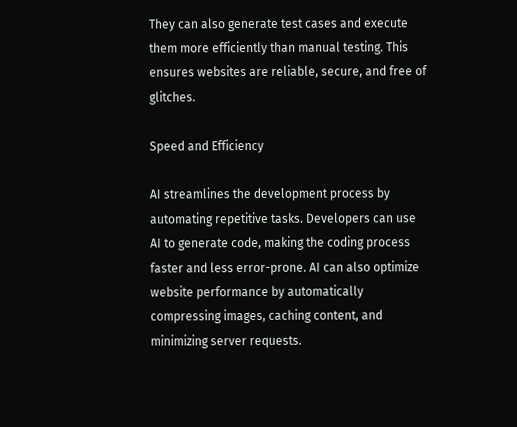They can also generate test cases and execute them more efficiently than manual testing. This ensures websites are reliable, secure, and free of glitches.

Speed and Efficiency

AI streamlines the development process by automating repetitive tasks. Developers can use AI to generate code, making the coding process faster and less error-prone. AI can also optimize website performance by automatically compressing images, caching content, and minimizing server requests.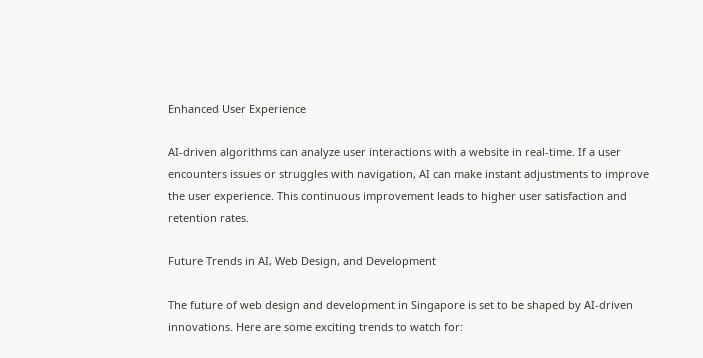Enhanced User Experience

AI-driven algorithms can analyze user interactions with a website in real-time. If a user encounters issues or struggles with navigation, AI can make instant adjustments to improve the user experience. This continuous improvement leads to higher user satisfaction and retention rates.

Future Trends in AI, Web Design, and Development

The future of web design and development in Singapore is set to be shaped by AI-driven innovations. Here are some exciting trends to watch for: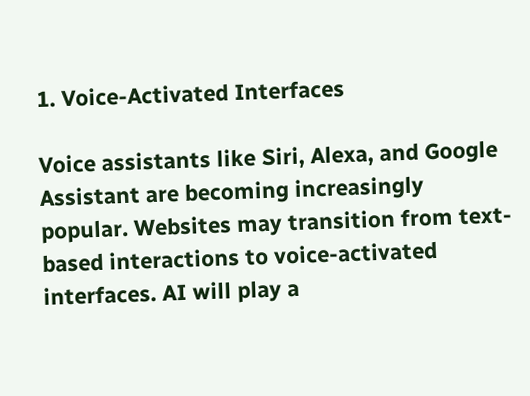1. Voice-Activated Interfaces

Voice assistants like Siri, Alexa, and Google Assistant are becoming increasingly popular. Websites may transition from text-based interactions to voice-activated interfaces. AI will play a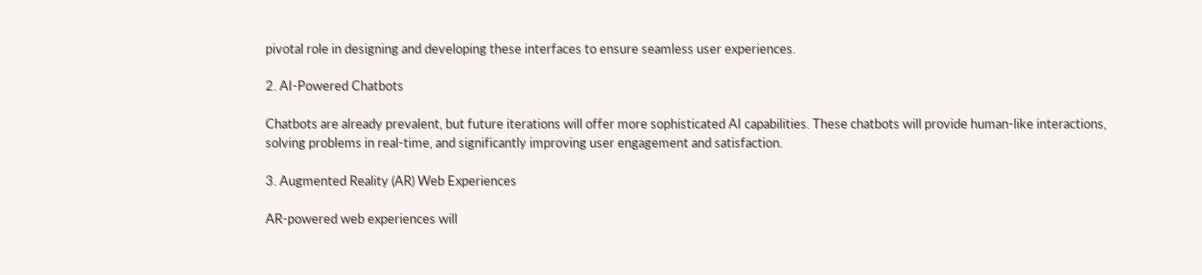pivotal role in designing and developing these interfaces to ensure seamless user experiences.

2. AI-Powered Chatbots

Chatbots are already prevalent, but future iterations will offer more sophisticated AI capabilities. These chatbots will provide human-like interactions, solving problems in real-time, and significantly improving user engagement and satisfaction.

3. Augmented Reality (AR) Web Experiences

AR-powered web experiences will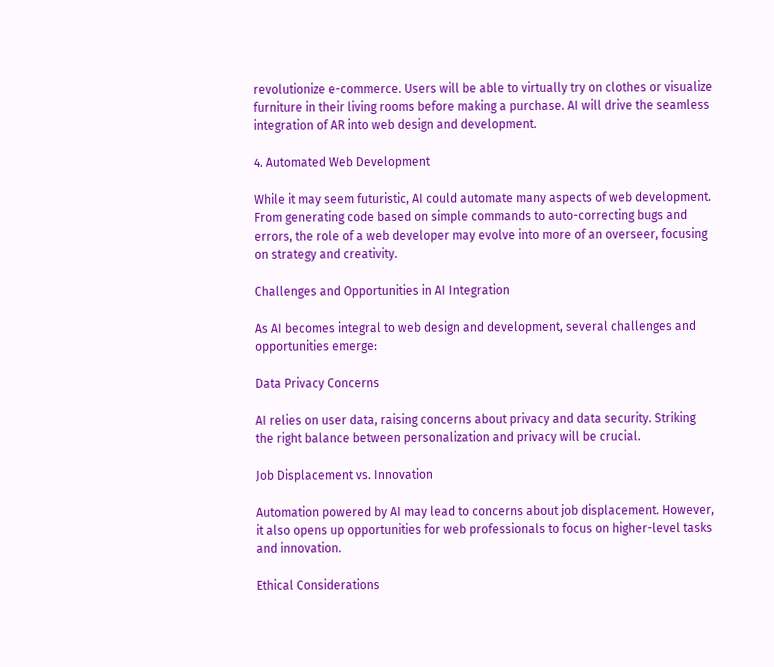revolutionize e-commerce. Users will be able to virtually try on clothes or visualize furniture in their living rooms before making a purchase. AI will drive the seamless integration of AR into web design and development.

4. Automated Web Development

While it may seem futuristic, AI could automate many aspects of web development. From generating code based on simple commands to auto-correcting bugs and errors, the role of a web developer may evolve into more of an overseer, focusing on strategy and creativity.

Challenges and Opportunities in AI Integration

As AI becomes integral to web design and development, several challenges and opportunities emerge:

Data Privacy Concerns

AI relies on user data, raising concerns about privacy and data security. Striking the right balance between personalization and privacy will be crucial.

Job Displacement vs. Innovation

Automation powered by AI may lead to concerns about job displacement. However, it also opens up opportunities for web professionals to focus on higher-level tasks and innovation.

Ethical Considerations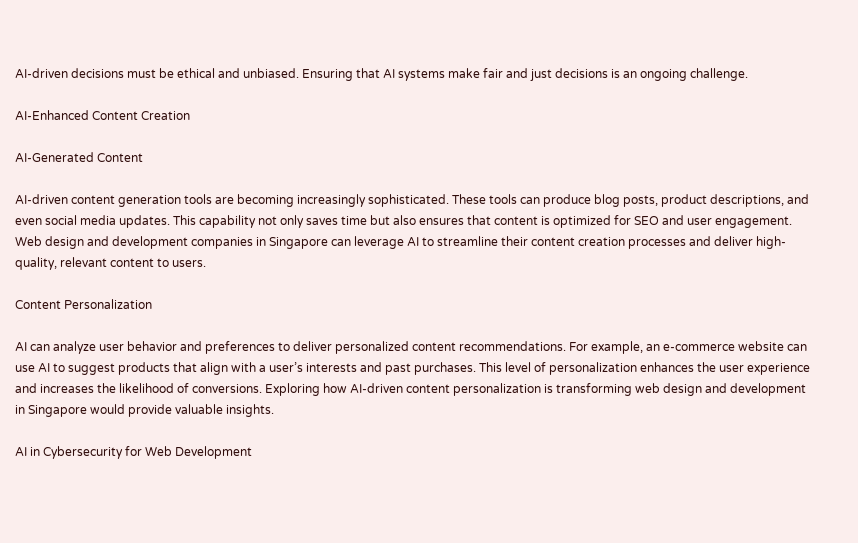AI-driven decisions must be ethical and unbiased. Ensuring that AI systems make fair and just decisions is an ongoing challenge.

AI-Enhanced Content Creation

AI-Generated Content

AI-driven content generation tools are becoming increasingly sophisticated. These tools can produce blog posts, product descriptions, and even social media updates. This capability not only saves time but also ensures that content is optimized for SEO and user engagement. Web design and development companies in Singapore can leverage AI to streamline their content creation processes and deliver high-quality, relevant content to users.

Content Personalization

AI can analyze user behavior and preferences to deliver personalized content recommendations. For example, an e-commerce website can use AI to suggest products that align with a user’s interests and past purchases. This level of personalization enhances the user experience and increases the likelihood of conversions. Exploring how AI-driven content personalization is transforming web design and development in Singapore would provide valuable insights.

AI in Cybersecurity for Web Development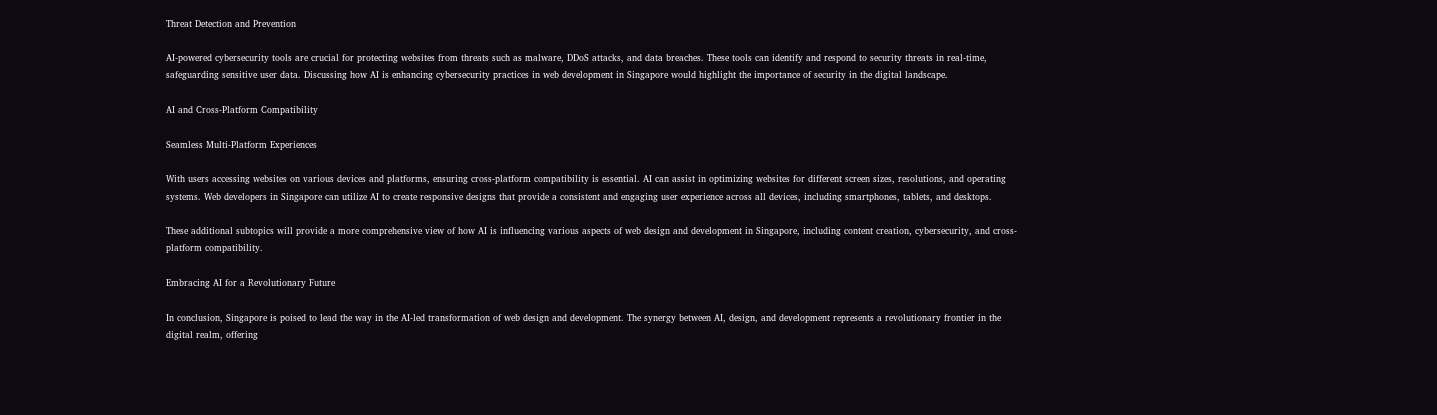Threat Detection and Prevention

AI-powered cybersecurity tools are crucial for protecting websites from threats such as malware, DDoS attacks, and data breaches. These tools can identify and respond to security threats in real-time, safeguarding sensitive user data. Discussing how AI is enhancing cybersecurity practices in web development in Singapore would highlight the importance of security in the digital landscape.

AI and Cross-Platform Compatibility

Seamless Multi-Platform Experiences

With users accessing websites on various devices and platforms, ensuring cross-platform compatibility is essential. AI can assist in optimizing websites for different screen sizes, resolutions, and operating systems. Web developers in Singapore can utilize AI to create responsive designs that provide a consistent and engaging user experience across all devices, including smartphones, tablets, and desktops.

These additional subtopics will provide a more comprehensive view of how AI is influencing various aspects of web design and development in Singapore, including content creation, cybersecurity, and cross-platform compatibility.

Embracing AI for a Revolutionary Future

In conclusion, Singapore is poised to lead the way in the AI-led transformation of web design and development. The synergy between AI, design, and development represents a revolutionary frontier in the digital realm, offering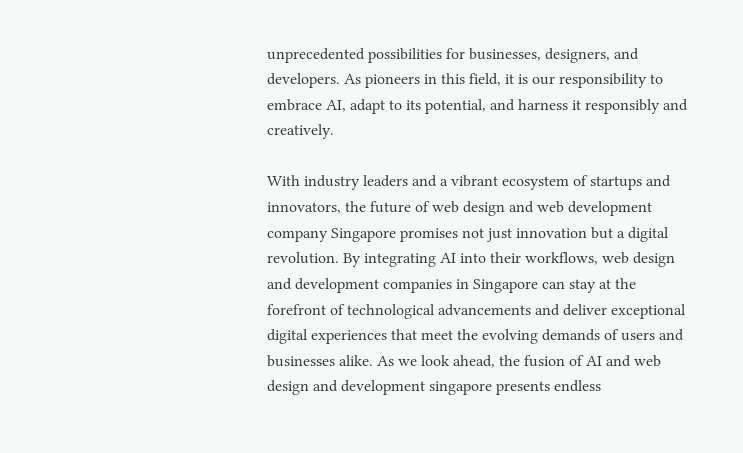unprecedented possibilities for businesses, designers, and developers. As pioneers in this field, it is our responsibility to embrace AI, adapt to its potential, and harness it responsibly and creatively.

With industry leaders and a vibrant ecosystem of startups and innovators, the future of web design and web development company Singapore promises not just innovation but a digital revolution. By integrating AI into their workflows, web design and development companies in Singapore can stay at the forefront of technological advancements and deliver exceptional digital experiences that meet the evolving demands of users and businesses alike. As we look ahead, the fusion of AI and web design and development singapore presents endless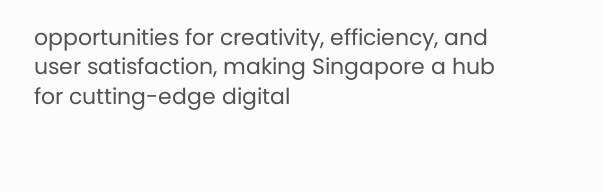opportunities for creativity, efficiency, and user satisfaction, making Singapore a hub for cutting-edge digital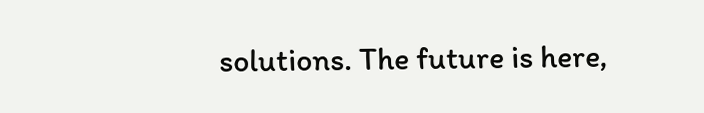solutions. The future is here,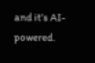and it’s AI-powered.